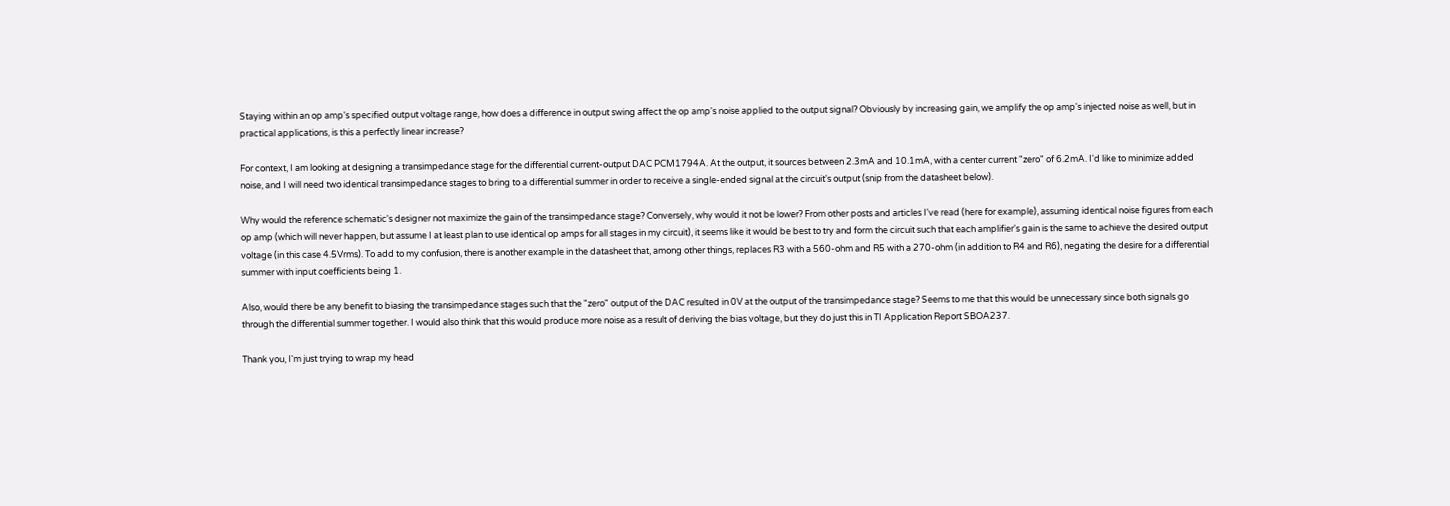Staying within an op amp's specified output voltage range, how does a difference in output swing affect the op amp's noise applied to the output signal? Obviously by increasing gain, we amplify the op amp's injected noise as well, but in practical applications, is this a perfectly linear increase?

For context, I am looking at designing a transimpedance stage for the differential current-output DAC PCM1794A. At the output, it sources between 2.3mA and 10.1mA, with a center current "zero" of 6.2mA. I'd like to minimize added noise, and I will need two identical transimpedance stages to bring to a differential summer in order to receive a single-ended signal at the circuit's output (snip from the datasheet below).

Why would the reference schematic's designer not maximize the gain of the transimpedance stage? Conversely, why would it not be lower? From other posts and articles I've read (here for example), assuming identical noise figures from each op amp (which will never happen, but assume I at least plan to use identical op amps for all stages in my circuit), it seems like it would be best to try and form the circuit such that each amplifier's gain is the same to achieve the desired output voltage (in this case 4.5Vrms). To add to my confusion, there is another example in the datasheet that, among other things, replaces R3 with a 560-ohm and R5 with a 270-ohm (in addition to R4 and R6), negating the desire for a differential summer with input coefficients being 1.

Also, would there be any benefit to biasing the transimpedance stages such that the "zero" output of the DAC resulted in 0V at the output of the transimpedance stage? Seems to me that this would be unnecessary since both signals go through the differential summer together. I would also think that this would produce more noise as a result of deriving the bias voltage, but they do just this in TI Application Report SBOA237.

Thank you, I'm just trying to wrap my head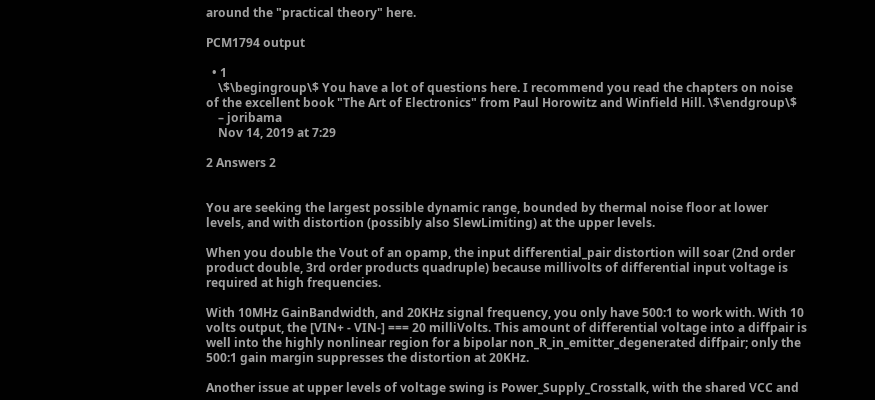around the "practical theory" here.

PCM1794 output

  • 1
    \$\begingroup\$ You have a lot of questions here. I recommend you read the chapters on noise of the excellent book "The Art of Electronics" from Paul Horowitz and Winfield Hill. \$\endgroup\$
    – joribama
    Nov 14, 2019 at 7:29

2 Answers 2


You are seeking the largest possible dynamic range, bounded by thermal noise floor at lower levels, and with distortion (possibly also SlewLimiting) at the upper levels.

When you double the Vout of an opamp, the input differential_pair distortion will soar (2nd order product double, 3rd order products quadruple) because millivolts of differential input voltage is required at high frequencies.

With 10MHz GainBandwidth, and 20KHz signal frequency, you only have 500:1 to work with. With 10 volts output, the [VIN+ - VIN-] === 20 milliVolts. This amount of differential voltage into a diffpair is well into the highly nonlinear region for a bipolar non_R_in_emitter_degenerated diffpair; only the 500:1 gain margin suppresses the distortion at 20KHz.

Another issue at upper levels of voltage swing is Power_Supply_Crosstalk, with the shared VCC and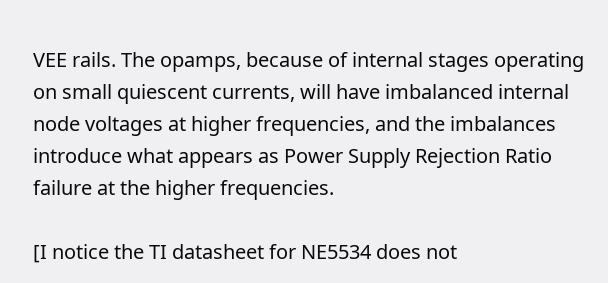VEE rails. The opamps, because of internal stages operating on small quiescent currents, will have imbalanced internal node voltages at higher frequencies, and the imbalances introduce what appears as Power Supply Rejection Ratio failure at the higher frequencies.

[I notice the TI datasheet for NE5534 does not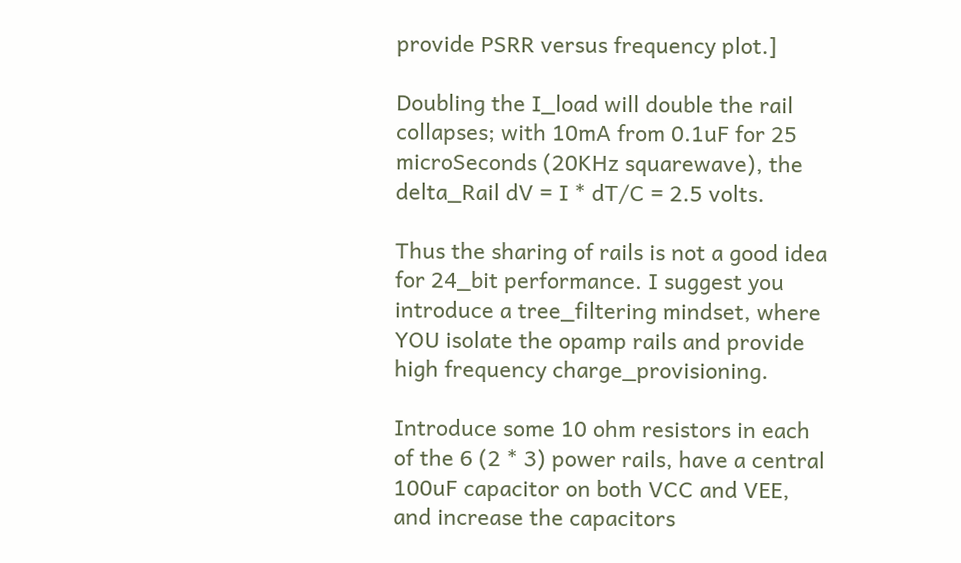provide PSRR versus frequency plot.]

Doubling the I_load will double the rail collapses; with 10mA from 0.1uF for 25 microSeconds (20KHz squarewave), the delta_Rail dV = I * dT/C = 2.5 volts.

Thus the sharing of rails is not a good idea for 24_bit performance. I suggest you introduce a tree_filtering mindset, where YOU isolate the opamp rails and provide high frequency charge_provisioning.

Introduce some 10 ohm resistors in each of the 6 (2 * 3) power rails, have a central 100uF capacitor on both VCC and VEE, and increase the capacitors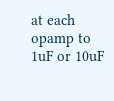at each opamp to 1uF or 10uF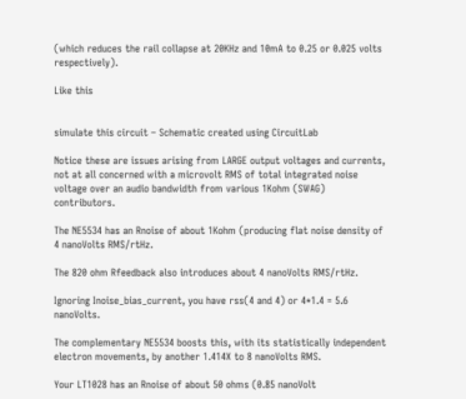(which reduces the rail collapse at 20KHz and 10mA to 0.25 or 0.025 volts respectively).

Like this


simulate this circuit – Schematic created using CircuitLab

Notice these are issues arising from LARGE output voltages and currents, not at all concerned with a microvolt RMS of total integrated noise voltage over an audio bandwidth from various 1Kohm (SWAG) contributors.

The NE5534 has an Rnoise of about 1Kohm (producing flat noise density of 4 nanoVolts RMS/rtHz.

The 820 ohm Rfeedback also introduces about 4 nanoVolts RMS/rtHz.

Ignoring Inoise_bias_current, you have rss(4 and 4) or 4*1.4 = 5.6 nanoVolts.

The complementary NE5534 boosts this, with its statistically independent electron movements, by another 1.414X to 8 nanoVolts RMS.

Your LT1028 has an Rnoise of about 50 ohms (0.85 nanoVolt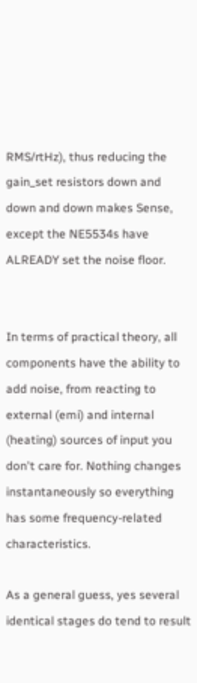RMS/rtHz), thus reducing the gain_set resistors down and down and down makes Sense, except the NE5534s have ALREADY set the noise floor.


In terms of practical theory, all components have the ability to add noise, from reacting to external (emi) and internal (heating) sources of input you don't care for. Nothing changes instantaneously so everything has some frequency-related characteristics.

As a general guess, yes several identical stages do tend to result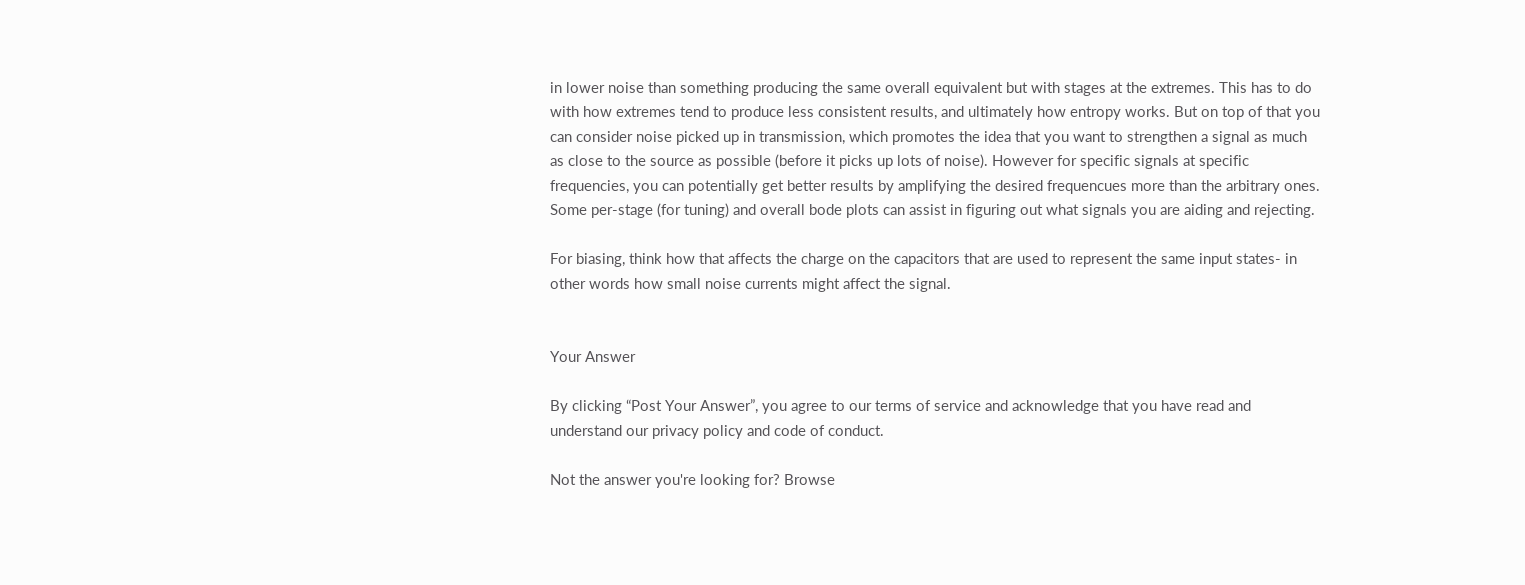in lower noise than something producing the same overall equivalent but with stages at the extremes. This has to do with how extremes tend to produce less consistent results, and ultimately how entropy works. But on top of that you can consider noise picked up in transmission, which promotes the idea that you want to strengthen a signal as much as close to the source as possible (before it picks up lots of noise). However for specific signals at specific frequencies, you can potentially get better results by amplifying the desired frequencues more than the arbitrary ones. Some per-stage (for tuning) and overall bode plots can assist in figuring out what signals you are aiding and rejecting.

For biasing, think how that affects the charge on the capacitors that are used to represent the same input states- in other words how small noise currents might affect the signal.


Your Answer

By clicking “Post Your Answer”, you agree to our terms of service and acknowledge that you have read and understand our privacy policy and code of conduct.

Not the answer you're looking for? Browse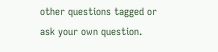other questions tagged or ask your own question.